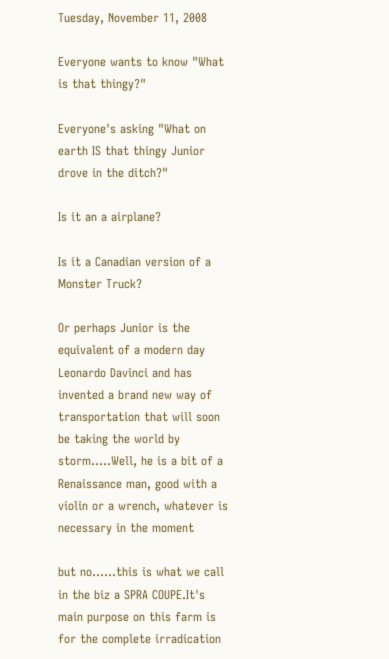Tuesday, November 11, 2008

Everyone wants to know "What is that thingy?"

Everyone's asking "What on earth IS that thingy Junior drove in the ditch?"

Is it an a airplane?

Is it a Canadian version of a Monster Truck?

Or perhaps Junior is the equivalent of a modern day Leonardo Davinci and has invented a brand new way of transportation that will soon be taking the world by storm.....Well, he is a bit of a Renaissance man, good with a violin or a wrench, whatever is necessary in the moment

but no......this is what we call in the biz a SPRA COUPE.It's main purpose on this farm is for the complete irradication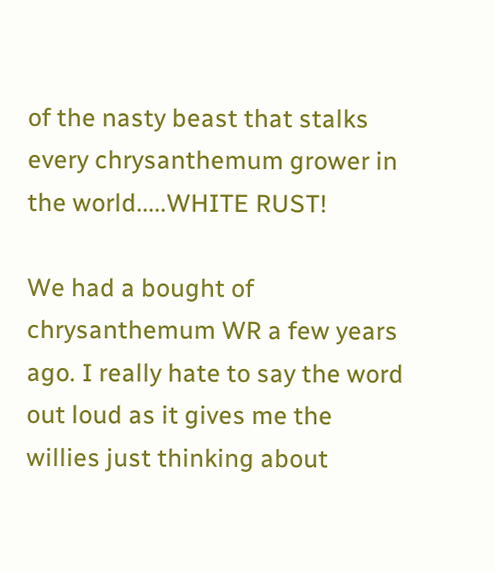of the nasty beast that stalks every chrysanthemum grower in the world.....WHITE RUST!

We had a bought of chrysanthemum WR a few years ago. I really hate to say the word out loud as it gives me the willies just thinking about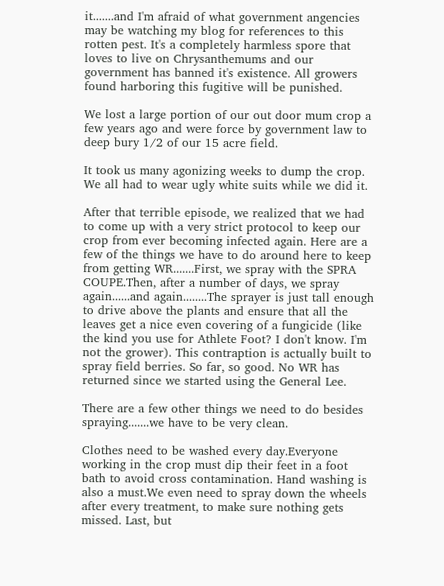it.......and I'm afraid of what government angencies may be watching my blog for references to this rotten pest. It's a completely harmless spore that loves to live on Chrysanthemums and our government has banned it's existence. All growers found harboring this fugitive will be punished.

We lost a large portion of our out door mum crop a few years ago and were force by government law to deep bury 1/2 of our 15 acre field.

It took us many agonizing weeks to dump the crop. We all had to wear ugly white suits while we did it.

After that terrible episode, we realized that we had to come up with a very strict protocol to keep our crop from ever becoming infected again. Here are a few of the things we have to do around here to keep from getting WR.......First, we spray with the SPRA COUPE.Then, after a number of days, we spray again......and again........The sprayer is just tall enough to drive above the plants and ensure that all the leaves get a nice even covering of a fungicide (like the kind you use for Athlete Foot? I don't know. I'm not the grower). This contraption is actually built to spray field berries. So far, so good. No WR has returned since we started using the General Lee.

There are a few other things we need to do besides spraying.......we have to be very clean.

Clothes need to be washed every day.Everyone working in the crop must dip their feet in a foot bath to avoid cross contamination. Hand washing is also a must.We even need to spray down the wheels after every treatment, to make sure nothing gets missed. Last, but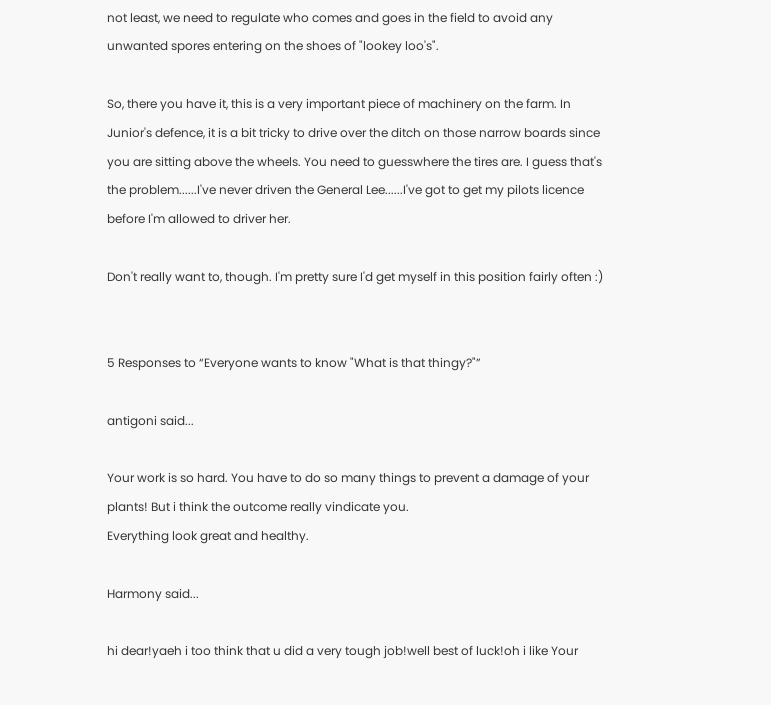not least, we need to regulate who comes and goes in the field to avoid any unwanted spores entering on the shoes of "lookey loo's".

So, there you have it, this is a very important piece of machinery on the farm. In Junior's defence, it is a bit tricky to drive over the ditch on those narrow boards since you are sitting above the wheels. You need to guesswhere the tires are. I guess that's the problem......I've never driven the General Lee......I've got to get my pilots licence before I'm allowed to driver her.

Don't really want to, though. I'm pretty sure I'd get myself in this position fairly often :)


5 Responses to “Everyone wants to know "What is that thingy?"”

antigoni said...

Your work is so hard. You have to do so many things to prevent a damage of your plants! But i think the outcome really vindicate you.
Everything look great and healthy.

Harmony said...

hi dear!yaeh i too think that u did a very tough job!well best of luck!oh i like Your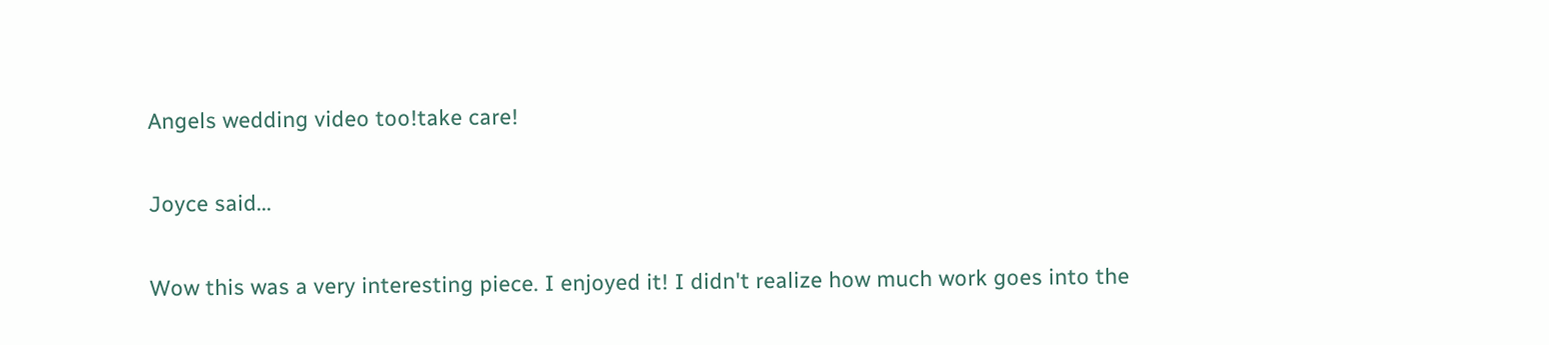Angels wedding video too!take care!

Joyce said...

Wow this was a very interesting piece. I enjoyed it! I didn't realize how much work goes into the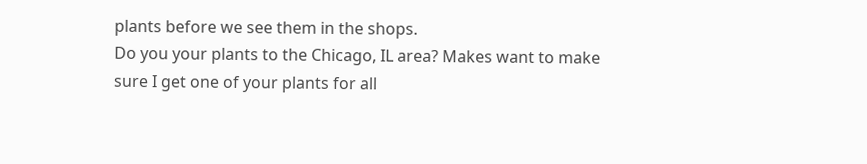plants before we see them in the shops.
Do you your plants to the Chicago, IL area? Makes want to make sure I get one of your plants for all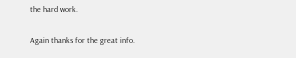the hard work.

Again thanks for the great info.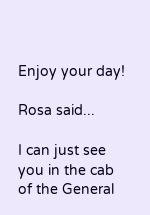Enjoy your day!

Rosa said...

I can just see you in the cab of the General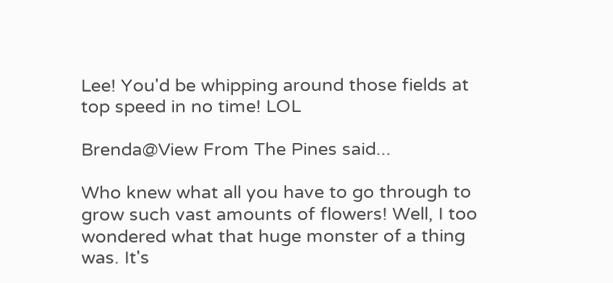Lee! You'd be whipping around those fields at top speed in no time! LOL

Brenda@View From The Pines said...

Who knew what all you have to go through to grow such vast amounts of flowers! Well, I too wondered what that huge monster of a thing was. It's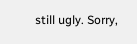still ugly. Sorry,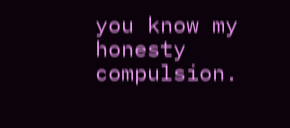you know my honesty compulsion.